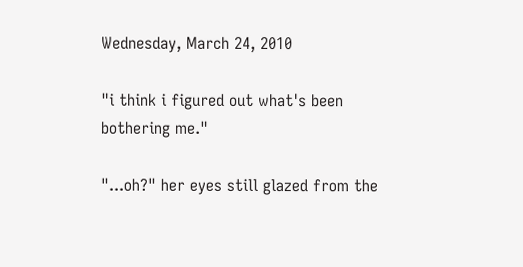Wednesday, March 24, 2010

"i think i figured out what's been bothering me."

"...oh?" her eyes still glazed from the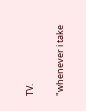TV.

"whenever i take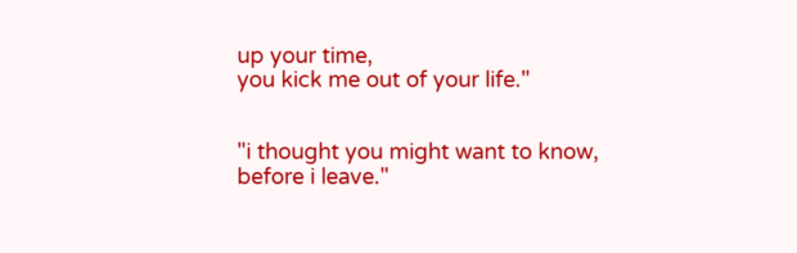up your time,
you kick me out of your life."


"i thought you might want to know,
before i leave."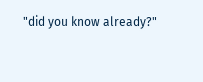"did you know already?"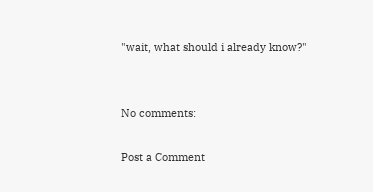"wait, what should i already know?"


No comments:

Post a Comment